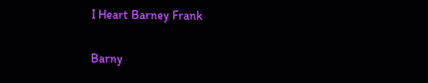I Heart Barney Frank

Barny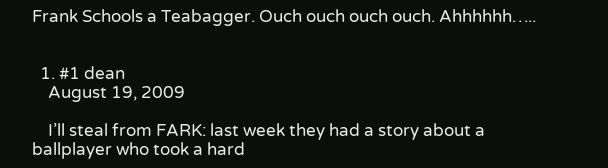Frank Schools a Teabagger. Ouch ouch ouch ouch. Ahhhhhh…..


  1. #1 dean
    August 19, 2009

    I’ll steal from FARK: last week they had a story about a ballplayer who took a hard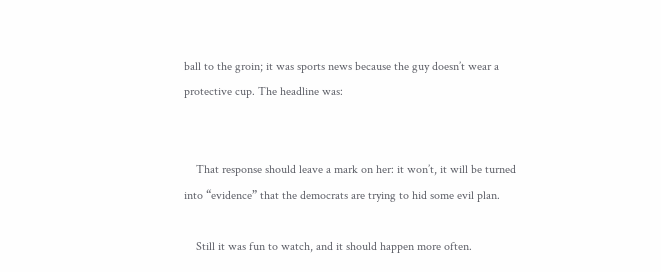ball to the groin; it was sports news because the guy doesn’t wear a protective cup. The headline was:


    That response should leave a mark on her: it won’t, it will be turned into “evidence” that the democrats are trying to hid some evil plan.

    Still it was fun to watch, and it should happen more often.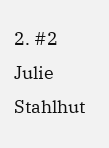2. #2 Julie Stahlhut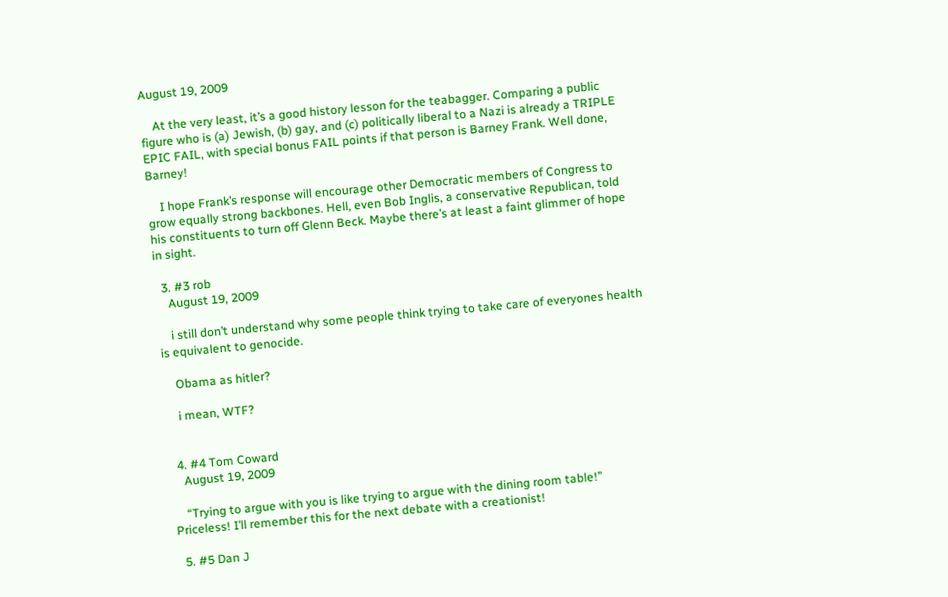August 19, 2009

    At the very least, it’s a good history lesson for the teabagger. Comparing a public figure who is (a) Jewish, (b) gay, and (c) politically liberal to a Nazi is already a TRIPLE EPIC FAIL, with special bonus FAIL points if that person is Barney Frank. Well done, Barney!

    I hope Frank’s response will encourage other Democratic members of Congress to grow equally strong backbones. Hell, even Bob Inglis, a conservative Republican, told his constituents to turn off Glenn Beck. Maybe there’s at least a faint glimmer of hope in sight.

  3. #3 rob
    August 19, 2009

    i still don’t understand why some people think trying to take care of everyones health is equivalent to genocide.

    Obama as hitler?

    i mean, WTF?


  4. #4 Tom Coward
    August 19, 2009

    “Trying to argue with you is like trying to argue with the dining room table!” Priceless! I’ll remember this for the next debate with a creationist!

  5. #5 Dan J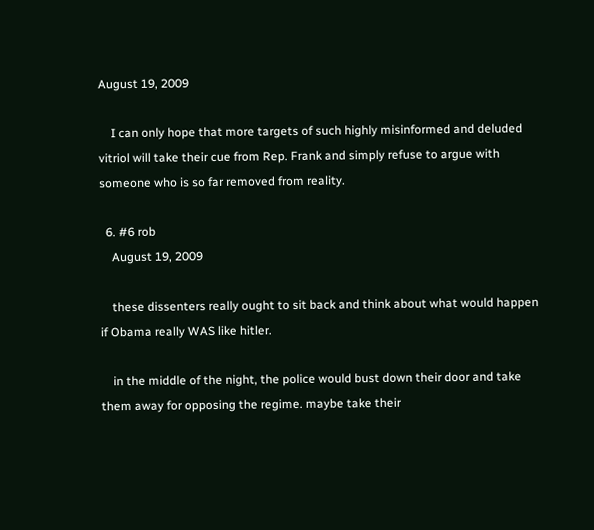August 19, 2009

    I can only hope that more targets of such highly misinformed and deluded vitriol will take their cue from Rep. Frank and simply refuse to argue with someone who is so far removed from reality.

  6. #6 rob
    August 19, 2009

    these dissenters really ought to sit back and think about what would happen if Obama really WAS like hitler.

    in the middle of the night, the police would bust down their door and take them away for opposing the regime. maybe take their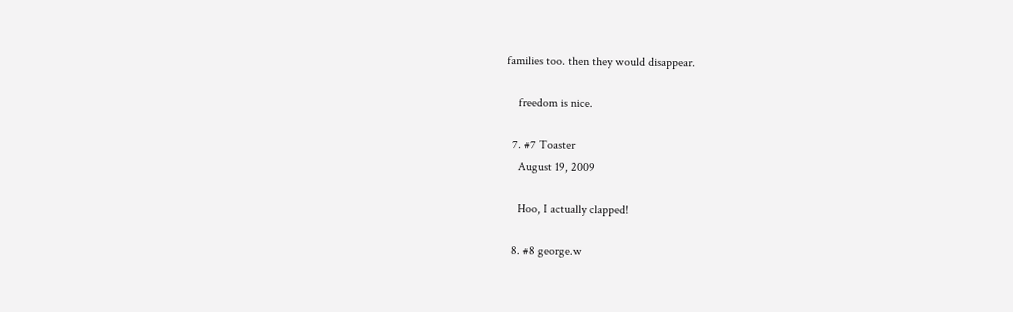families too. then they would disappear.

    freedom is nice.

  7. #7 Toaster
    August 19, 2009

    Hoo, I actually clapped!

  8. #8 george.w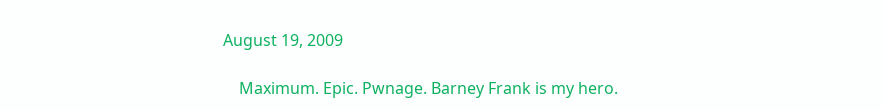August 19, 2009

    Maximum. Epic. Pwnage. Barney Frank is my hero.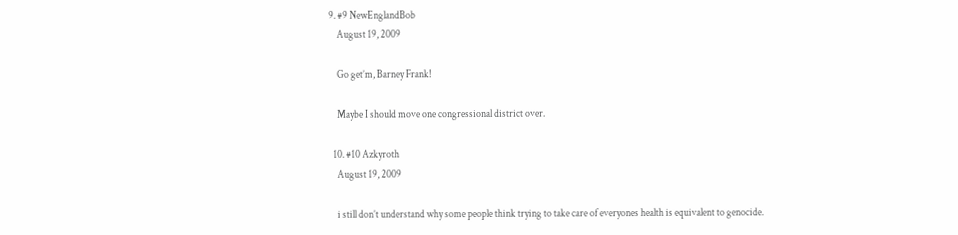9. #9 NewEnglandBob
    August 19, 2009

    Go get’m, Barney Frank!

    Maybe I should move one congressional district over.

  10. #10 Azkyroth
    August 19, 2009

    i still don’t understand why some people think trying to take care of everyones health is equivalent to genocide.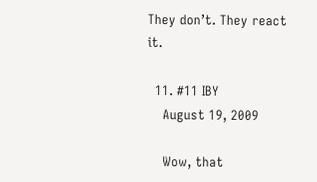They don’t. They react it.

  11. #11 IBY
    August 19, 2009

    Wow, that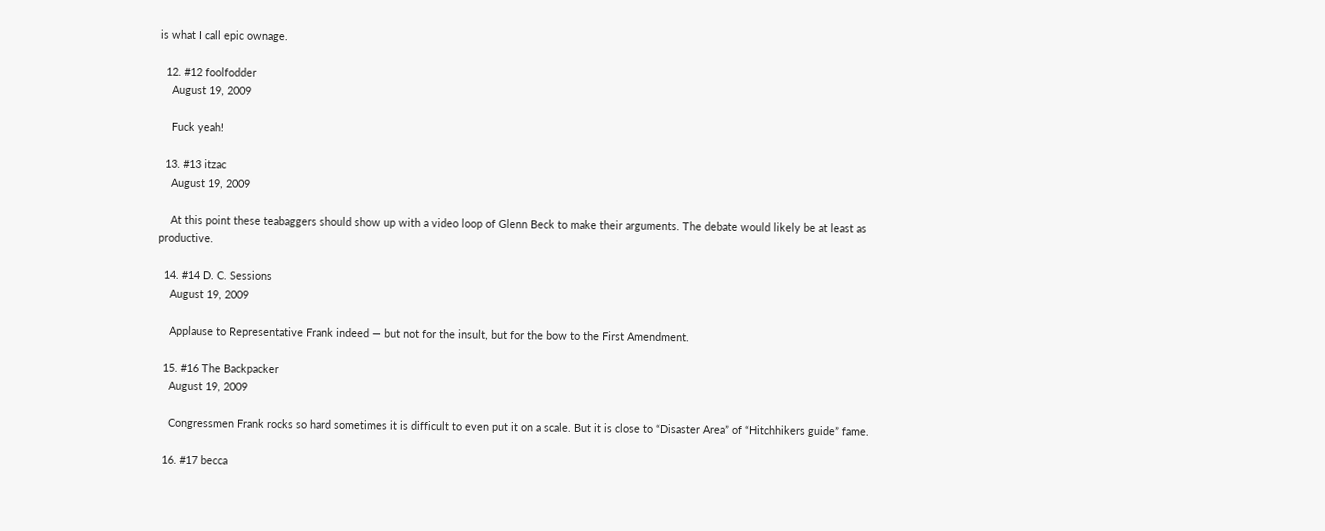is what I call epic ownage.

  12. #12 foolfodder
    August 19, 2009

    Fuck yeah!

  13. #13 itzac
    August 19, 2009

    At this point these teabaggers should show up with a video loop of Glenn Beck to make their arguments. The debate would likely be at least as productive.

  14. #14 D. C. Sessions
    August 19, 2009

    Applause to Representative Frank indeed — but not for the insult, but for the bow to the First Amendment.

  15. #16 The Backpacker
    August 19, 2009

    Congressmen Frank rocks so hard sometimes it is difficult to even put it on a scale. But it is close to “Disaster Area” of “Hitchhikers guide” fame.

  16. #17 becca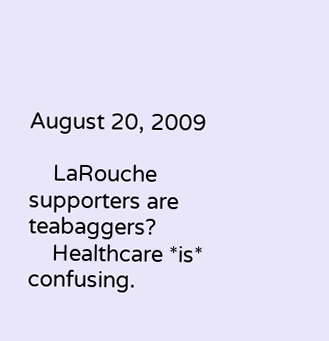August 20, 2009

    LaRouche supporters are teabaggers?
    Healthcare *is* confusing.